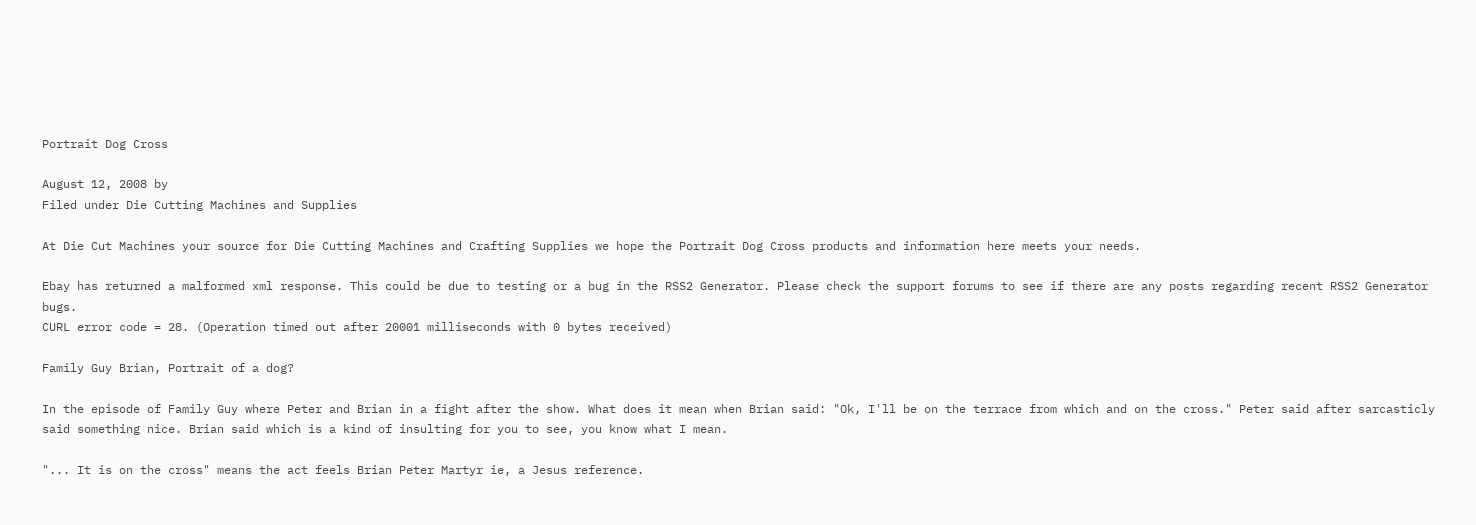Portrait Dog Cross

August 12, 2008 by
Filed under Die Cutting Machines and Supplies

At Die Cut Machines your source for Die Cutting Machines and Crafting Supplies we hope the Portrait Dog Cross products and information here meets your needs.

Ebay has returned a malformed xml response. This could be due to testing or a bug in the RSS2 Generator. Please check the support forums to see if there are any posts regarding recent RSS2 Generator bugs.
CURL error code = 28. (Operation timed out after 20001 milliseconds with 0 bytes received)

Family Guy Brian, Portrait of a dog?

In the episode of Family Guy where Peter and Brian in a fight after the show. What does it mean when Brian said: "Ok, I'll be on the terrace from which and on the cross." Peter said after sarcasticly said something nice. Brian said which is a kind of insulting for you to see, you know what I mean.

"... It is on the cross" means the act feels Brian Peter Martyr ie, a Jesus reference.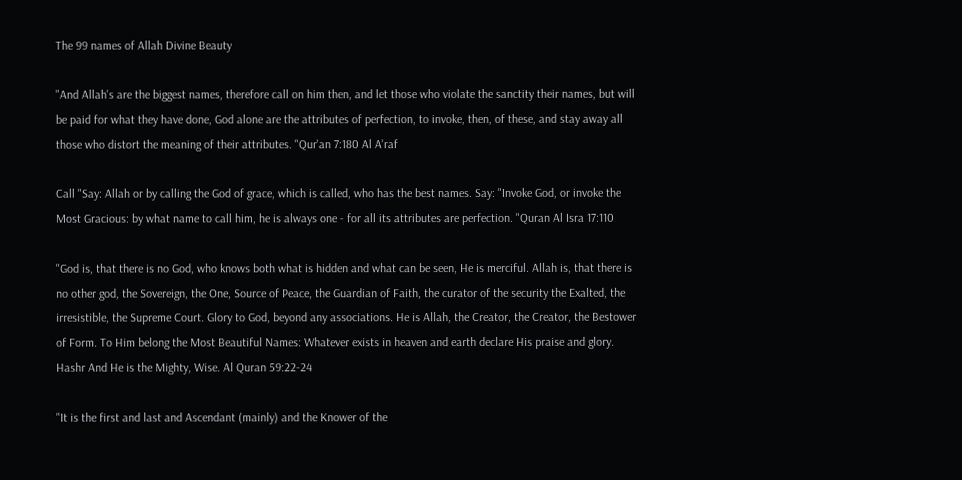The 99 names of Allah Divine Beauty

"And Allah's are the biggest names, therefore call on him then, and let those who violate the sanctity their names, but will be paid for what they have done, God alone are the attributes of perfection, to invoke, then, of these, and stay away all those who distort the meaning of their attributes. "Qur'an 7:180 Al A'raf

Call "Say: Allah or by calling the God of grace, which is called, who has the best names. Say: "Invoke God, or invoke the Most Gracious: by what name to call him, he is always one - for all its attributes are perfection. "Quran Al Isra 17:110

"God is, that there is no God, who knows both what is hidden and what can be seen, He is merciful. Allah is, that there is no other god, the Sovereign, the One, Source of Peace, the Guardian of Faith, the curator of the security the Exalted, the irresistible, the Supreme Court. Glory to God, beyond any associations. He is Allah, the Creator, the Creator, the Bestower of Form. To Him belong the Most Beautiful Names: Whatever exists in heaven and earth declare His praise and glory. Hashr And He is the Mighty, Wise. Al Quran 59:22-24

"It is the first and last and Ascendant (mainly) and the Knower of the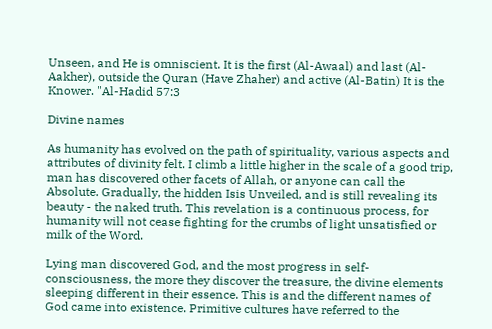Unseen, and He is omniscient. It is the first (Al-Awaal) and last (Al-Aakher), outside the Quran (Have Zhaher) and active (Al-Batin) It is the Knower. "Al-Hadid 57:3

Divine names

As humanity has evolved on the path of spirituality, various aspects and attributes of divinity felt. I climb a little higher in the scale of a good trip, man has discovered other facets of Allah, or anyone can call the Absolute. Gradually, the hidden Isis Unveiled, and is still revealing its beauty - the naked truth. This revelation is a continuous process, for humanity will not cease fighting for the crumbs of light unsatisfied or milk of the Word.

Lying man discovered God, and the most progress in self-consciousness, the more they discover the treasure, the divine elements sleeping different in their essence. This is and the different names of God came into existence. Primitive cultures have referred to the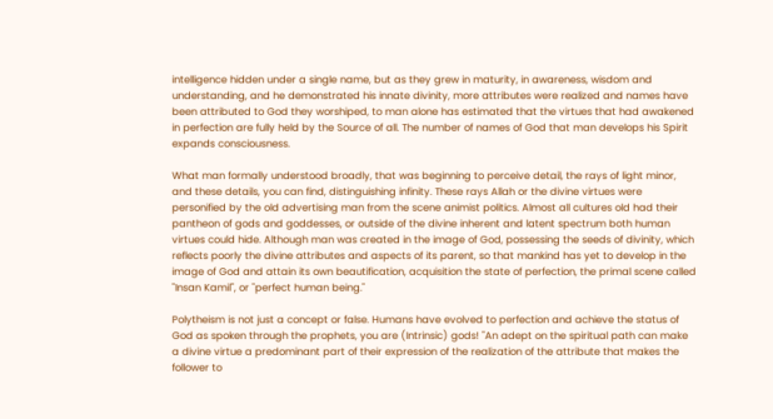intelligence hidden under a single name, but as they grew in maturity, in awareness, wisdom and understanding, and he demonstrated his innate divinity, more attributes were realized and names have been attributed to God they worshiped, to man alone has estimated that the virtues that had awakened in perfection are fully held by the Source of all. The number of names of God that man develops his Spirit expands consciousness.

What man formally understood broadly, that was beginning to perceive detail, the rays of light minor, and these details, you can find, distinguishing infinity. These rays Allah or the divine virtues were personified by the old advertising man from the scene animist politics. Almost all cultures old had their pantheon of gods and goddesses, or outside of the divine inherent and latent spectrum both human virtues could hide. Although man was created in the image of God, possessing the seeds of divinity, which reflects poorly the divine attributes and aspects of its parent, so that mankind has yet to develop in the image of God and attain its own beautification, acquisition the state of perfection, the primal scene called "Insan Kamil", or "perfect human being."

Polytheism is not just a concept or false. Humans have evolved to perfection and achieve the status of God as spoken through the prophets, you are (Intrinsic) gods! "An adept on the spiritual path can make a divine virtue a predominant part of their expression of the realization of the attribute that makes the follower to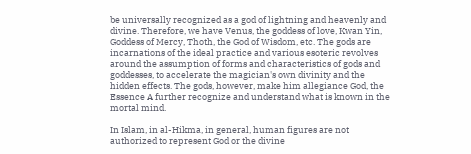be universally recognized as a god of lightning and heavenly and divine. Therefore, we have Venus, the goddess of love, Kwan Yin, Goddess of Mercy, Thoth, the God of Wisdom, etc. The gods are incarnations of the ideal practice and various esoteric revolves around the assumption of forms and characteristics of gods and goddesses, to accelerate the magician's own divinity and the hidden effects. The gods, however, make him allegiance God, the Essence A further recognize and understand what is known in the mortal mind.

In Islam, in al-Hikma, in general, human figures are not authorized to represent God or the divine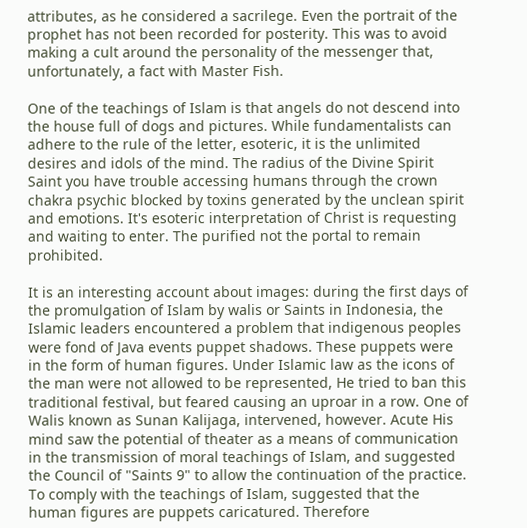attributes, as he considered a sacrilege. Even the portrait of the prophet has not been recorded for posterity. This was to avoid making a cult around the personality of the messenger that, unfortunately, a fact with Master Fish.

One of the teachings of Islam is that angels do not descend into the house full of dogs and pictures. While fundamentalists can adhere to the rule of the letter, esoteric, it is the unlimited desires and idols of the mind. The radius of the Divine Spirit Saint you have trouble accessing humans through the crown chakra psychic blocked by toxins generated by the unclean spirit and emotions. It's esoteric interpretation of Christ is requesting and waiting to enter. The purified not the portal to remain prohibited.

It is an interesting account about images: during the first days of the promulgation of Islam by walis or Saints in Indonesia, the Islamic leaders encountered a problem that indigenous peoples were fond of Java events puppet shadows. These puppets were in the form of human figures. Under Islamic law as the icons of the man were not allowed to be represented, He tried to ban this traditional festival, but feared causing an uproar in a row. One of Walis known as Sunan Kalijaga, intervened, however. Acute His mind saw the potential of theater as a means of communication in the transmission of moral teachings of Islam, and suggested the Council of "Saints 9" to allow the continuation of the practice. To comply with the teachings of Islam, suggested that the human figures are puppets caricatured. Therefore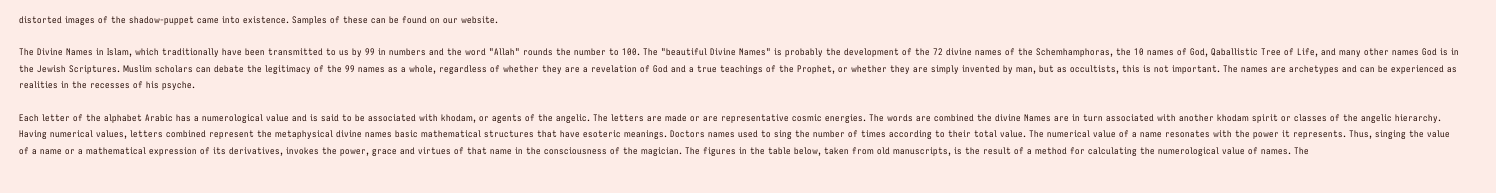distorted images of the shadow-puppet came into existence. Samples of these can be found on our website.

The Divine Names in Islam, which traditionally have been transmitted to us by 99 in numbers and the word "Allah" rounds the number to 100. The "beautiful Divine Names" is probably the development of the 72 divine names of the Schemhamphoras, the 10 names of God, Qaballistic Tree of Life, and many other names God is in the Jewish Scriptures. Muslim scholars can debate the legitimacy of the 99 names as a whole, regardless of whether they are a revelation of God and a true teachings of the Prophet, or whether they are simply invented by man, but as occultists, this is not important. The names are archetypes and can be experienced as realities in the recesses of his psyche.

Each letter of the alphabet Arabic has a numerological value and is said to be associated with khodam, or agents of the angelic. The letters are made or are representative cosmic energies. The words are combined the divine Names are in turn associated with another khodam spirit or classes of the angelic hierarchy. Having numerical values, letters combined represent the metaphysical divine names basic mathematical structures that have esoteric meanings. Doctors names used to sing the number of times according to their total value. The numerical value of a name resonates with the power it represents. Thus, singing the value of a name or a mathematical expression of its derivatives, invokes the power, grace and virtues of that name in the consciousness of the magician. The figures in the table below, taken from old manuscripts, is the result of a method for calculating the numerological value of names. The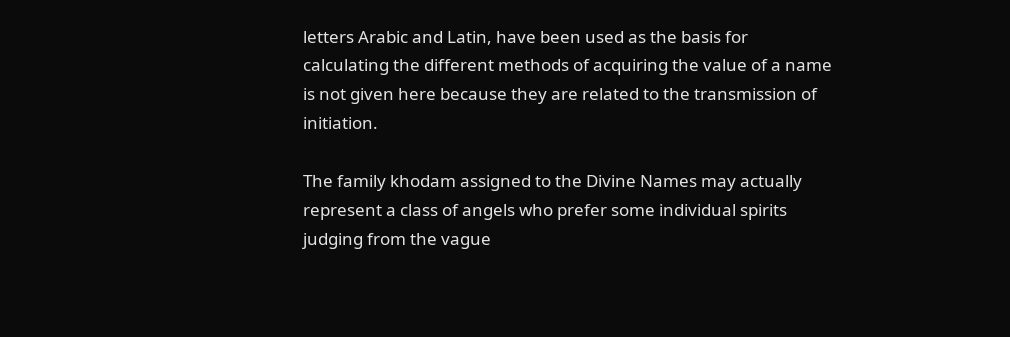letters Arabic and Latin, have been used as the basis for calculating the different methods of acquiring the value of a name is not given here because they are related to the transmission of initiation.

The family khodam assigned to the Divine Names may actually represent a class of angels who prefer some individual spirits judging from the vague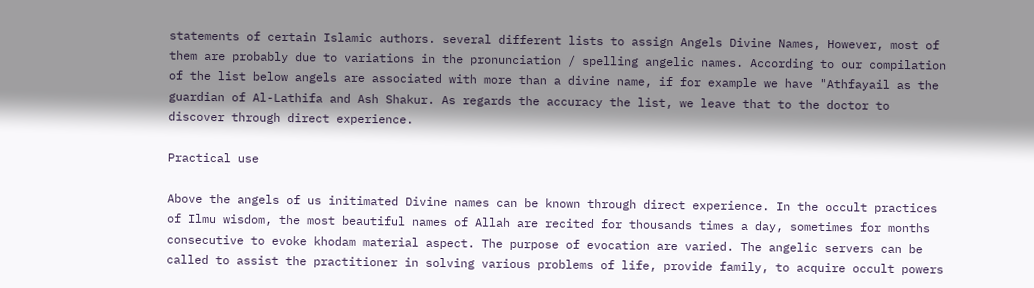statements of certain Islamic authors. several different lists to assign Angels Divine Names, However, most of them are probably due to variations in the pronunciation / spelling angelic names. According to our compilation of the list below angels are associated with more than a divine name, if for example we have "Athfayail as the guardian of Al-Lathifa and Ash Shakur. As regards the accuracy the list, we leave that to the doctor to discover through direct experience.

Practical use

Above the angels of us initimated Divine names can be known through direct experience. In the occult practices of Ilmu wisdom, the most beautiful names of Allah are recited for thousands times a day, sometimes for months consecutive to evoke khodam material aspect. The purpose of evocation are varied. The angelic servers can be called to assist the practitioner in solving various problems of life, provide family, to acquire occult powers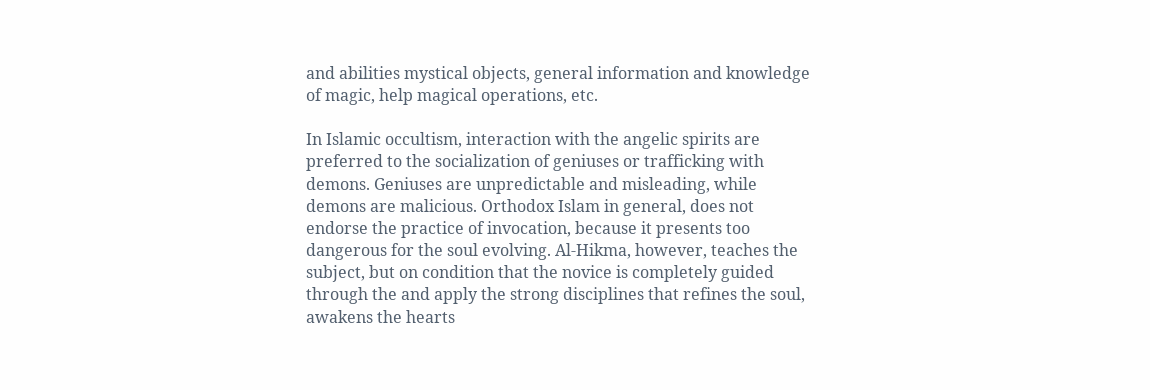and abilities mystical objects, general information and knowledge of magic, help magical operations, etc.

In Islamic occultism, interaction with the angelic spirits are preferred to the socialization of geniuses or trafficking with demons. Geniuses are unpredictable and misleading, while demons are malicious. Orthodox Islam in general, does not endorse the practice of invocation, because it presents too dangerous for the soul evolving. Al-Hikma, however, teaches the subject, but on condition that the novice is completely guided through the and apply the strong disciplines that refines the soul, awakens the hearts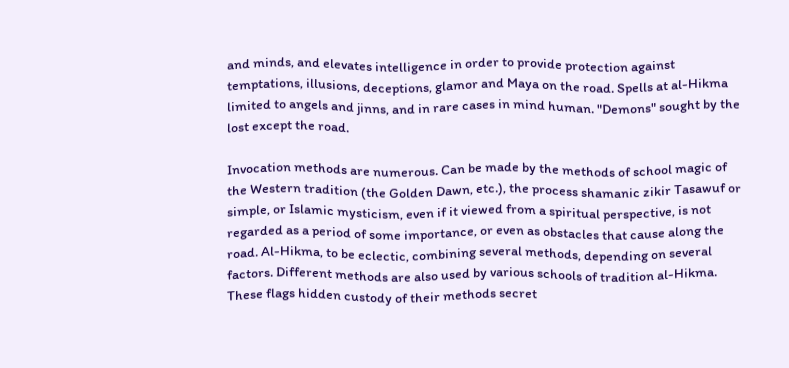and minds, and elevates intelligence in order to provide protection against temptations, illusions, deceptions, glamor and Maya on the road. Spells at al-Hikma limited to angels and jinns, and in rare cases in mind human. "Demons" sought by the lost except the road.

Invocation methods are numerous. Can be made by the methods of school magic of the Western tradition (the Golden Dawn, etc.), the process shamanic zikir Tasawuf or simple, or Islamic mysticism, even if it viewed from a spiritual perspective, is not regarded as a period of some importance, or even as obstacles that cause along the road. Al-Hikma, to be eclectic, combining several methods, depending on several factors. Different methods are also used by various schools of tradition al-Hikma. These flags hidden custody of their methods secret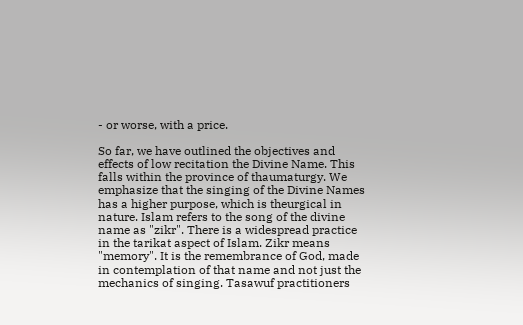- or worse, with a price.

So far, we have outlined the objectives and effects of low recitation the Divine Name. This falls within the province of thaumaturgy. We emphasize that the singing of the Divine Names has a higher purpose, which is theurgical in nature. Islam refers to the song of the divine name as "zikr". There is a widespread practice in the tarikat aspect of Islam. Zikr means "memory". It is the remembrance of God, made in contemplation of that name and not just the mechanics of singing. Tasawuf practitioners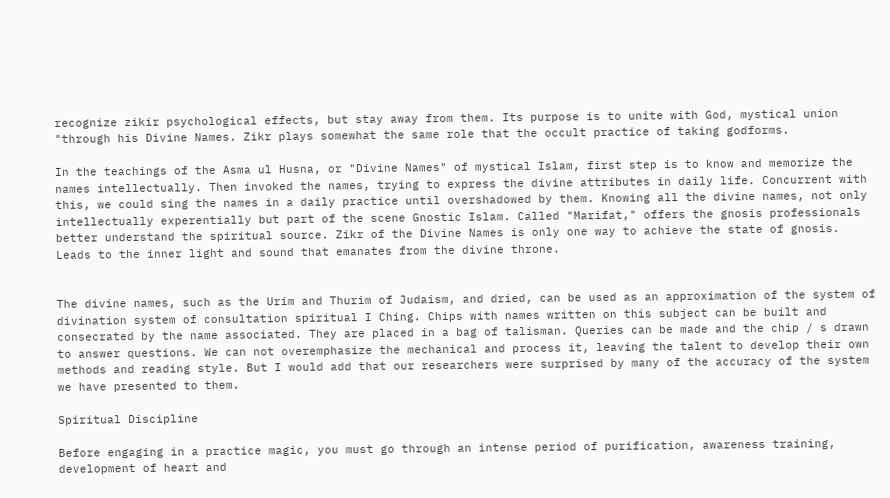recognize zikir psychological effects, but stay away from them. Its purpose is to unite with God, mystical union "through his Divine Names. Zikr plays somewhat the same role that the occult practice of taking godforms.

In the teachings of the Asma ul Husna, or "Divine Names" of mystical Islam, first step is to know and memorize the names intellectually. Then invoked the names, trying to express the divine attributes in daily life. Concurrent with this, we could sing the names in a daily practice until overshadowed by them. Knowing all the divine names, not only intellectually experentially but part of the scene Gnostic Islam. Called "Marifat," offers the gnosis professionals better understand the spiritual source. Zikr of the Divine Names is only one way to achieve the state of gnosis. Leads to the inner light and sound that emanates from the divine throne.


The divine names, such as the Urim and Thurim of Judaism, and dried, can be used as an approximation of the system of divination system of consultation spiritual I Ching. Chips with names written on this subject can be built and consecrated by the name associated. They are placed in a bag of talisman. Queries can be made and the chip / s drawn to answer questions. We can not overemphasize the mechanical and process it, leaving the talent to develop their own methods and reading style. But I would add that our researchers were surprised by many of the accuracy of the system we have presented to them.

Spiritual Discipline

Before engaging in a practice magic, you must go through an intense period of purification, awareness training, development of heart and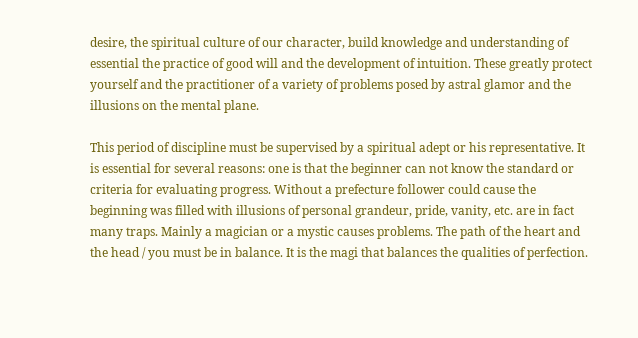desire, the spiritual culture of our character, build knowledge and understanding of essential the practice of good will and the development of intuition. These greatly protect yourself and the practitioner of a variety of problems posed by astral glamor and the illusions on the mental plane.

This period of discipline must be supervised by a spiritual adept or his representative. It is essential for several reasons: one is that the beginner can not know the standard or criteria for evaluating progress. Without a prefecture follower could cause the beginning was filled with illusions of personal grandeur, pride, vanity, etc. are in fact many traps. Mainly a magician or a mystic causes problems. The path of the heart and the head / you must be in balance. It is the magi that balances the qualities of perfection.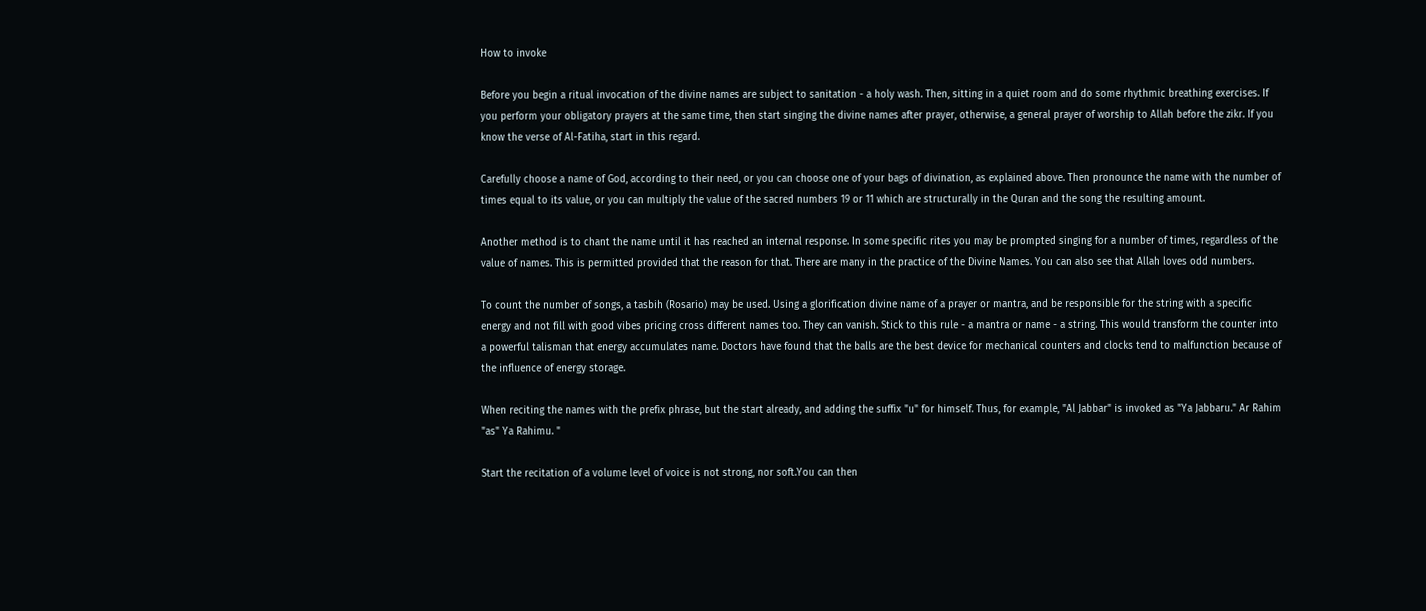How to invoke

Before you begin a ritual invocation of the divine names are subject to sanitation - a holy wash. Then, sitting in a quiet room and do some rhythmic breathing exercises. If you perform your obligatory prayers at the same time, then start singing the divine names after prayer, otherwise, a general prayer of worship to Allah before the zikr. If you know the verse of Al-Fatiha, start in this regard.

Carefully choose a name of God, according to their need, or you can choose one of your bags of divination, as explained above. Then pronounce the name with the number of times equal to its value, or you can multiply the value of the sacred numbers 19 or 11 which are structurally in the Quran and the song the resulting amount.

Another method is to chant the name until it has reached an internal response. In some specific rites you may be prompted singing for a number of times, regardless of the value of names. This is permitted provided that the reason for that. There are many in the practice of the Divine Names. You can also see that Allah loves odd numbers.

To count the number of songs, a tasbih (Rosario) may be used. Using a glorification divine name of a prayer or mantra, and be responsible for the string with a specific energy and not fill with good vibes pricing cross different names too. They can vanish. Stick to this rule - a mantra or name - a string. This would transform the counter into a powerful talisman that energy accumulates name. Doctors have found that the balls are the best device for mechanical counters and clocks tend to malfunction because of the influence of energy storage.

When reciting the names with the prefix phrase, but the start already, and adding the suffix "u" for himself. Thus, for example, "Al Jabbar" is invoked as "Ya Jabbaru." Ar Rahim "as" Ya Rahimu. "

Start the recitation of a volume level of voice is not strong, nor soft.You can then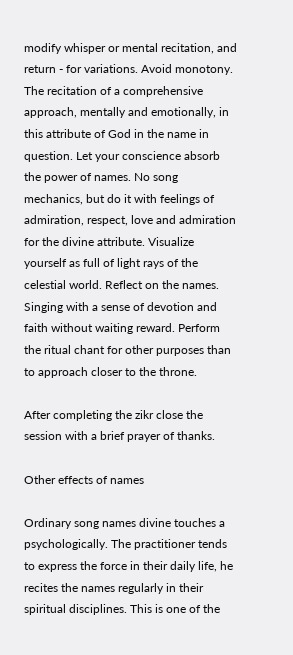modify whisper or mental recitation, and return - for variations. Avoid monotony. The recitation of a comprehensive approach, mentally and emotionally, in this attribute of God in the name in question. Let your conscience absorb the power of names. No song mechanics, but do it with feelings of admiration, respect, love and admiration for the divine attribute. Visualize yourself as full of light rays of the celestial world. Reflect on the names. Singing with a sense of devotion and faith without waiting reward. Perform the ritual chant for other purposes than to approach closer to the throne.

After completing the zikr close the session with a brief prayer of thanks.

Other effects of names

Ordinary song names divine touches a psychologically. The practitioner tends to express the force in their daily life, he recites the names regularly in their spiritual disciplines. This is one of the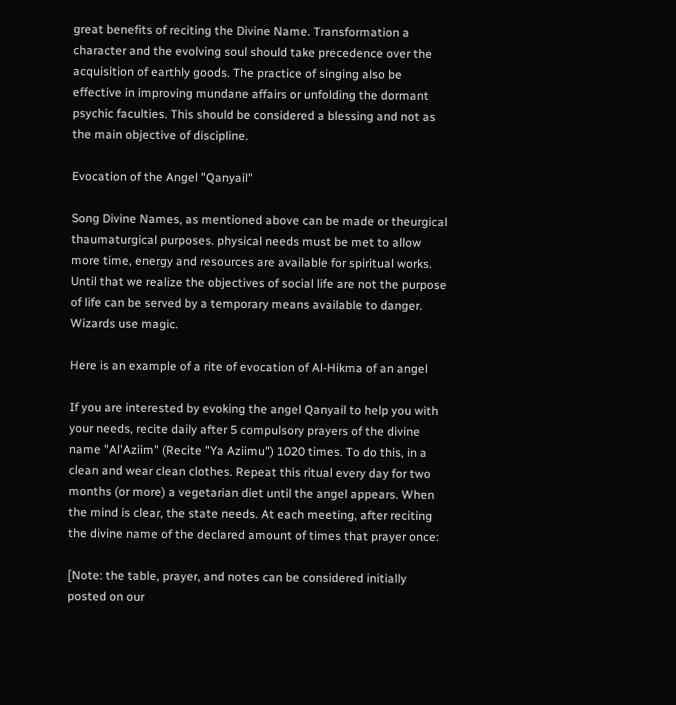great benefits of reciting the Divine Name. Transformation a character and the evolving soul should take precedence over the acquisition of earthly goods. The practice of singing also be effective in improving mundane affairs or unfolding the dormant psychic faculties. This should be considered a blessing and not as the main objective of discipline.

Evocation of the Angel "Qanyail"

Song Divine Names, as mentioned above can be made or theurgical thaumaturgical purposes. physical needs must be met to allow more time, energy and resources are available for spiritual works. Until that we realize the objectives of social life are not the purpose of life can be served by a temporary means available to danger. Wizards use magic.

Here is an example of a rite of evocation of Al-Hikma of an angel

If you are interested by evoking the angel Qanyail to help you with your needs, recite daily after 5 compulsory prayers of the divine name "Al'Aziim" (Recite "Ya Aziimu") 1020 times. To do this, in a clean and wear clean clothes. Repeat this ritual every day for two months (or more) a vegetarian diet until the angel appears. When the mind is clear, the state needs. At each meeting, after reciting the divine name of the declared amount of times that prayer once:

[Note: the table, prayer, and notes can be considered initially posted on our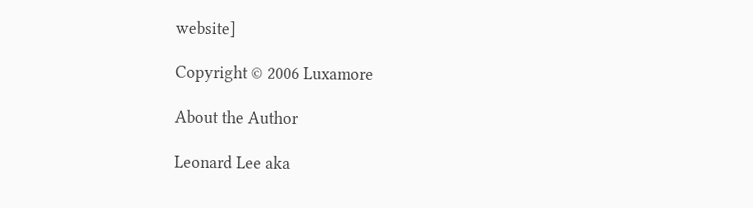website]

Copyright © 2006 Luxamore

About the Author

Leonard Lee aka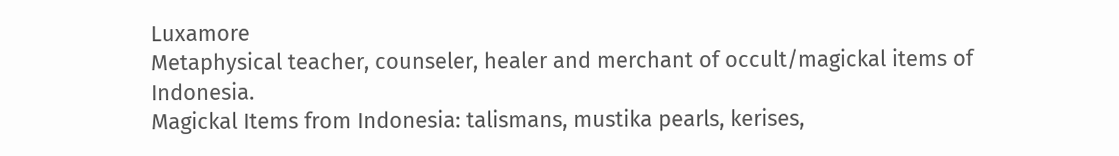Luxamore
Metaphysical teacher, counseler, healer and merchant of occult/magickal items of Indonesia.
Magickal Items from Indonesia: talismans, mustika pearls, kerises,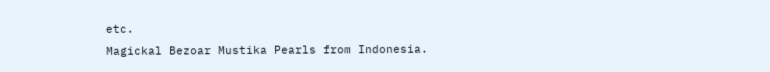etc.
Magickal Bezoar Mustika Pearls from Indonesia.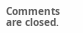Comments are closed.